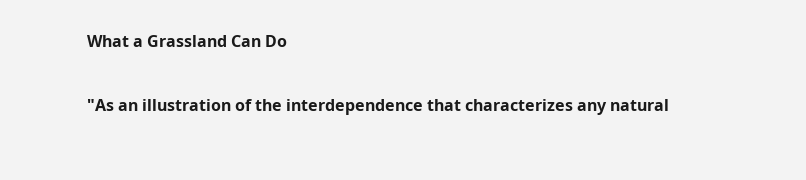What a Grassland Can Do

"As an illustration of the interdependence that characterizes any natural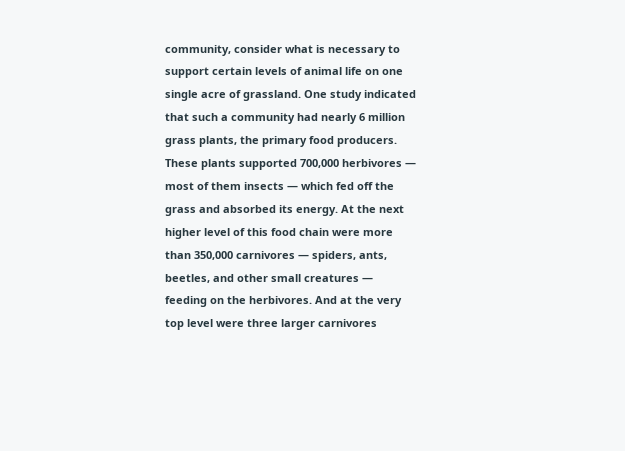community, consider what is necessary to support certain levels of animal life on one single acre of grassland. One study indicated that such a community had nearly 6 million grass plants, the primary food producers. These plants supported 700,000 herbivores — most of them insects — which fed off the grass and absorbed its energy. At the next higher level of this food chain were more than 350,000 carnivores — spiders, ants, beetles, and other small creatures — feeding on the herbivores. And at the very top level were three larger carnivores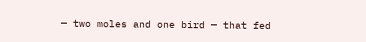— two moles and one bird — that fed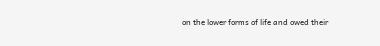on the lower forms of life and owed their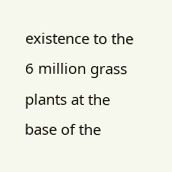existence to the 6 million grass plants at the base of the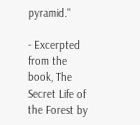pyramid."

- Excerpted from the book, The Secret Life of the Forest by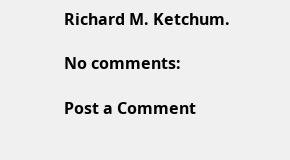Richard M. Ketchum.

No comments:

Post a Comment